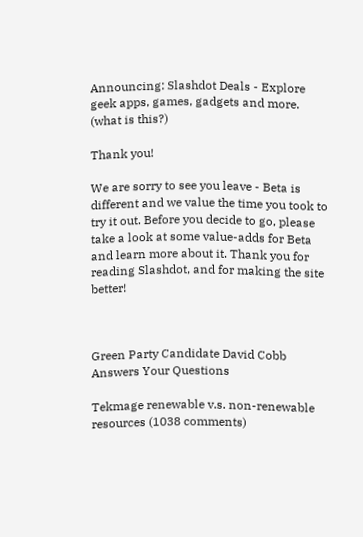Announcing: Slashdot Deals - Explore geek apps, games, gadgets and more. (what is this?)

Thank you!

We are sorry to see you leave - Beta is different and we value the time you took to try it out. Before you decide to go, please take a look at some value-adds for Beta and learn more about it. Thank you for reading Slashdot, and for making the site better!



Green Party Candidate David Cobb Answers Your Questions

Tekmage renewable v.s. non-renewable resources (1038 comments)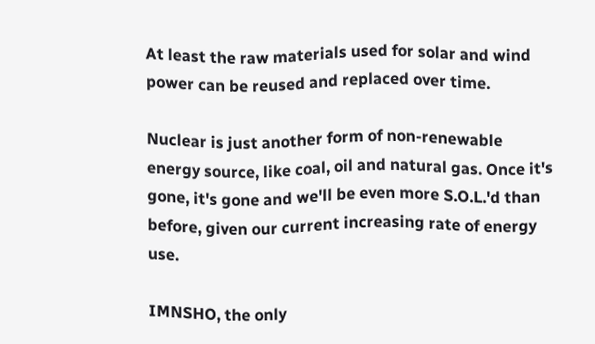At least the raw materials used for solar and wind power can be reused and replaced over time.

Nuclear is just another form of non-renewable energy source, like coal, oil and natural gas. Once it's gone, it's gone and we'll be even more S.O.L.'d than before, given our current increasing rate of energy use.

IMNSHO, the only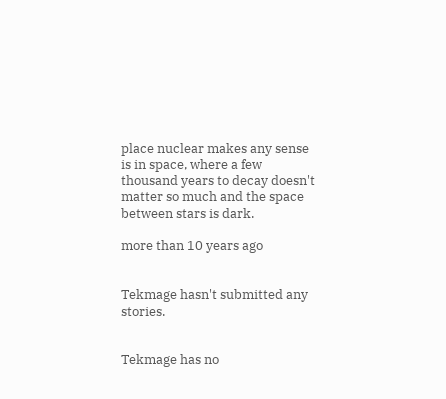place nuclear makes any sense is in space, where a few thousand years to decay doesn't matter so much and the space between stars is dark.

more than 10 years ago


Tekmage hasn't submitted any stories.


Tekmage has no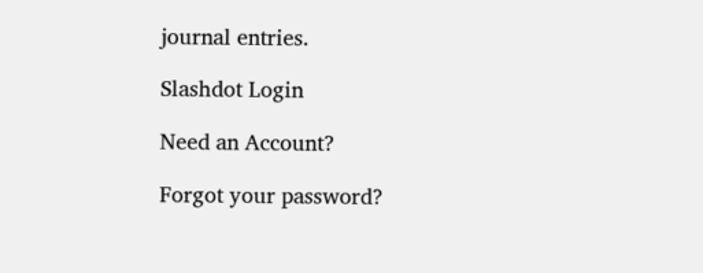journal entries.

Slashdot Login

Need an Account?

Forgot your password?